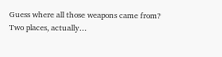Guess where all those weapons came from? Two places, actually…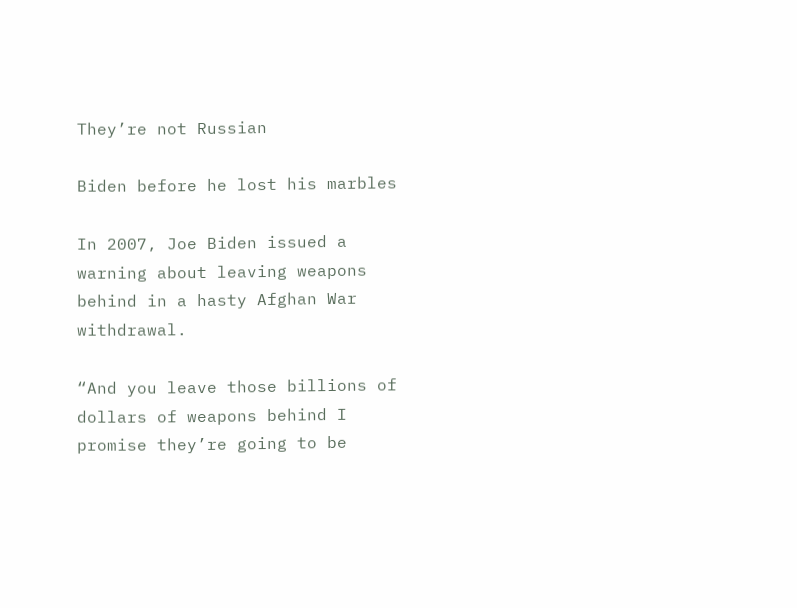They’re not Russian

Biden before he lost his marbles

In 2007, Joe Biden issued a warning about leaving weapons behind in a hasty Afghan War withdrawal.

“And you leave those billions of dollars of weapons behind I promise they’re going to be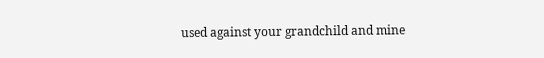used against your grandchild and mine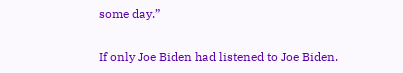some day.”

If only Joe Biden had listened to Joe Biden.